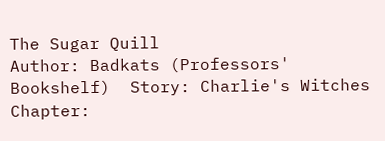The Sugar Quill
Author: Badkats (Professors' Bookshelf)  Story: Charlie's Witches  Chapter: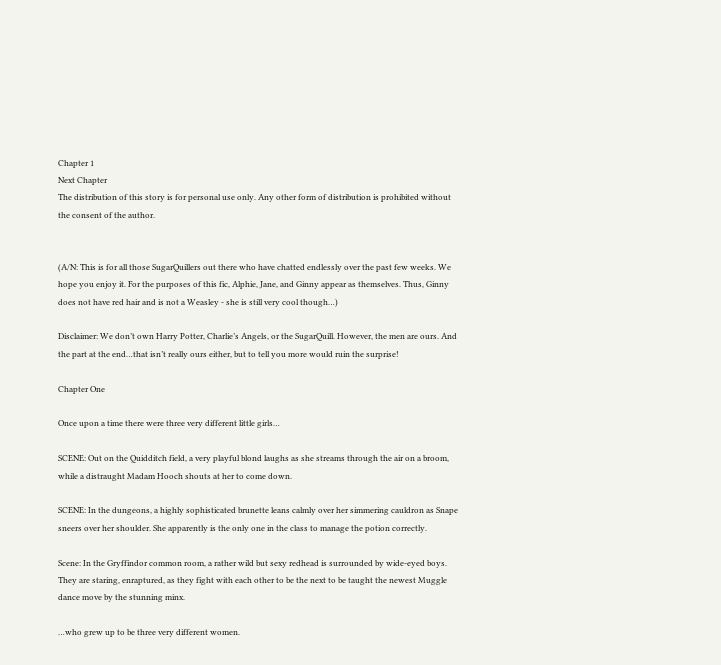Chapter 1
Next Chapter
The distribution of this story is for personal use only. Any other form of distribution is prohibited without the consent of the author.


(A/N: This is for all those SugarQuillers out there who have chatted endlessly over the past few weeks. We hope you enjoy it. For the purposes of this fic, Alphie, Jane, and Ginny appear as themselves. Thus, Ginny does not have red hair and is not a Weasley - she is still very cool though…)

Disclaimer: We don’t own Harry Potter, Charlie’s Angels, or the SugarQuill. However, the men are ours. And the part at the end…that isn’t really ours either, but to tell you more would ruin the surprise!

Chapter One

Once upon a time there were three very different little girls…

SCENE: Out on the Quidditch field, a very playful blond laughs as she streams through the air on a broom, while a distraught Madam Hooch shouts at her to come down.

SCENE: In the dungeons, a highly sophisticated brunette leans calmly over her simmering cauldron as Snape sneers over her shoulder. She apparently is the only one in the class to manage the potion correctly.

Scene: In the Gryffindor common room, a rather wild but sexy redhead is surrounded by wide-eyed boys. They are staring, enraptured, as they fight with each other to be the next to be taught the newest Muggle dance move by the stunning minx.

…who grew up to be three very different women.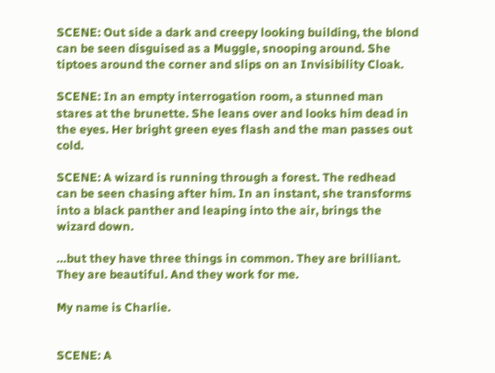SCENE: Out side a dark and creepy looking building, the blond can be seen disguised as a Muggle, snooping around. She tiptoes around the corner and slips on an Invisibility Cloak.

SCENE: In an empty interrogation room, a stunned man stares at the brunette. She leans over and looks him dead in the eyes. Her bright green eyes flash and the man passes out cold.

SCENE: A wizard is running through a forest. The redhead can be seen chasing after him. In an instant, she transforms into a black panther and leaping into the air, brings the wizard down.

…but they have three things in common. They are brilliant. They are beautiful. And they work for me.

My name is Charlie.


SCENE: A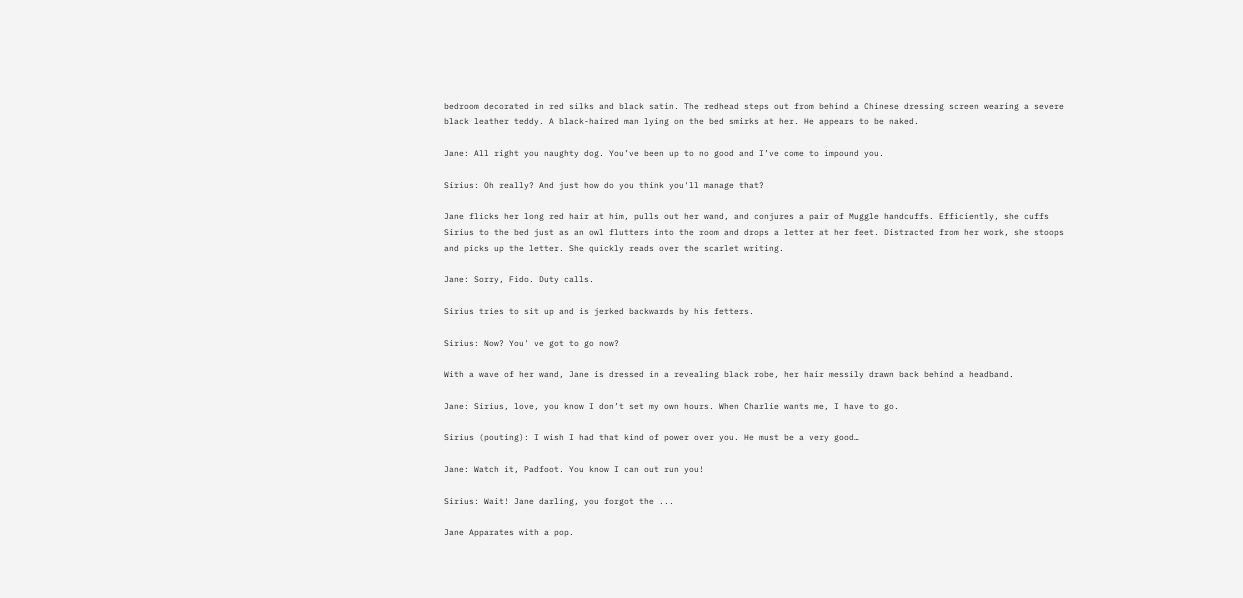bedroom decorated in red silks and black satin. The redhead steps out from behind a Chinese dressing screen wearing a severe black leather teddy. A black-haired man lying on the bed smirks at her. He appears to be naked.

Jane: All right you naughty dog. You’ve been up to no good and I’ve come to impound you.

Sirius: Oh really? And just how do you think you'll manage that?

Jane flicks her long red hair at him, pulls out her wand, and conjures a pair of Muggle handcuffs. Efficiently, she cuffs Sirius to the bed just as an owl flutters into the room and drops a letter at her feet. Distracted from her work, she stoops and picks up the letter. She quickly reads over the scarlet writing.

Jane: Sorry, Fido. Duty calls.

Sirius tries to sit up and is jerked backwards by his fetters.

Sirius: Now? You' ve got to go now?

With a wave of her wand, Jane is dressed in a revealing black robe, her hair messily drawn back behind a headband.

Jane: Sirius, love, you know I don’t set my own hours. When Charlie wants me, I have to go.

Sirius (pouting): I wish I had that kind of power over you. He must be a very good…

Jane: Watch it, Padfoot. You know I can out run you!

Sirius: Wait! Jane darling, you forgot the ...

Jane Apparates with a pop.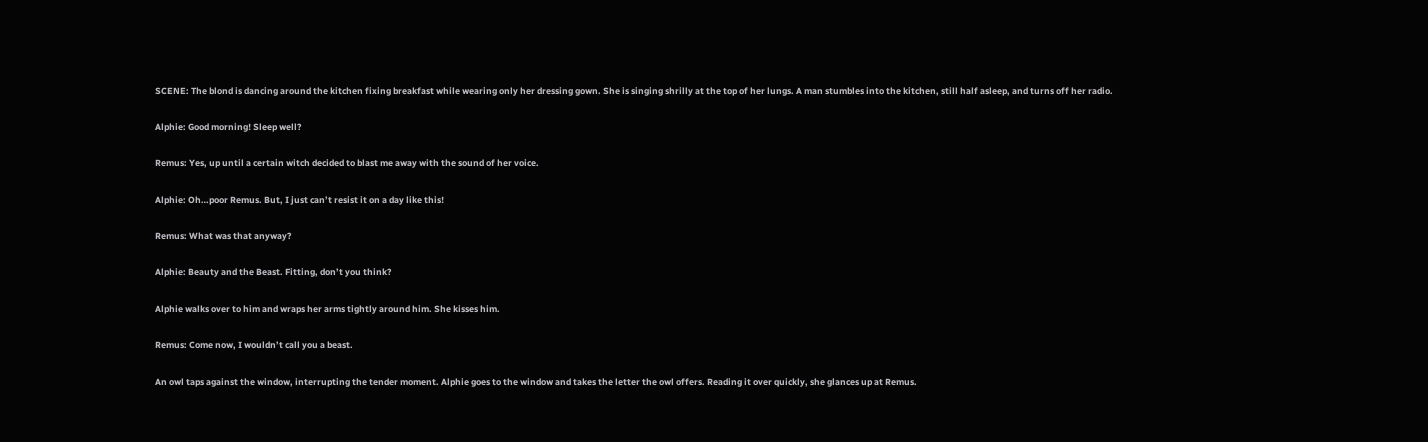SCENE: The blond is dancing around the kitchen fixing breakfast while wearing only her dressing gown. She is singing shrilly at the top of her lungs. A man stumbles into the kitchen, still half asleep, and turns off her radio.

Alphie: Good morning! Sleep well?

Remus: Yes, up until a certain witch decided to blast me away with the sound of her voice.

Alphie: Oh…poor Remus. But, I just can’t resist it on a day like this!

Remus: What was that anyway?

Alphie: Beauty and the Beast. Fitting, don’t you think?

Alphie walks over to him and wraps her arms tightly around him. She kisses him.

Remus: Come now, I wouldn’t call you a beast.

An owl taps against the window, interrupting the tender moment. Alphie goes to the window and takes the letter the owl offers. Reading it over quickly, she glances up at Remus.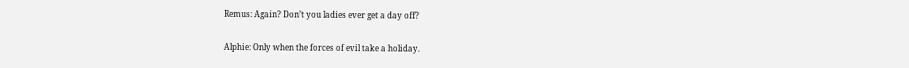Remus: Again? Don’t you ladies ever get a day off?

Alphie: Only when the forces of evil take a holiday.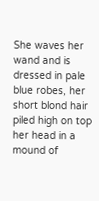She waves her wand and is dressed in pale blue robes, her short blond hair piled high on top her head in a mound of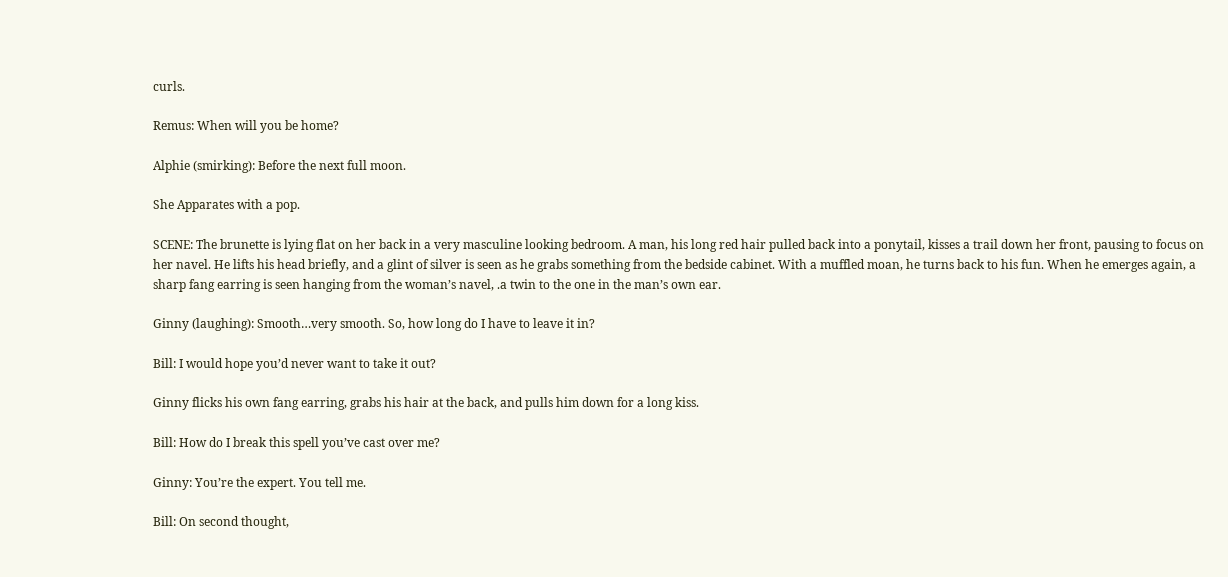curls.

Remus: When will you be home?

Alphie (smirking): Before the next full moon.

She Apparates with a pop.

SCENE: The brunette is lying flat on her back in a very masculine looking bedroom. A man, his long red hair pulled back into a ponytail, kisses a trail down her front, pausing to focus on her navel. He lifts his head briefly, and a glint of silver is seen as he grabs something from the bedside cabinet. With a muffled moan, he turns back to his fun. When he emerges again, a sharp fang earring is seen hanging from the woman’s navel, .a twin to the one in the man’s own ear.

Ginny (laughing): Smooth…very smooth. So, how long do I have to leave it in?

Bill: I would hope you’d never want to take it out?

Ginny flicks his own fang earring, grabs his hair at the back, and pulls him down for a long kiss.

Bill: How do I break this spell you’ve cast over me?

Ginny: You’re the expert. You tell me.

Bill: On second thought,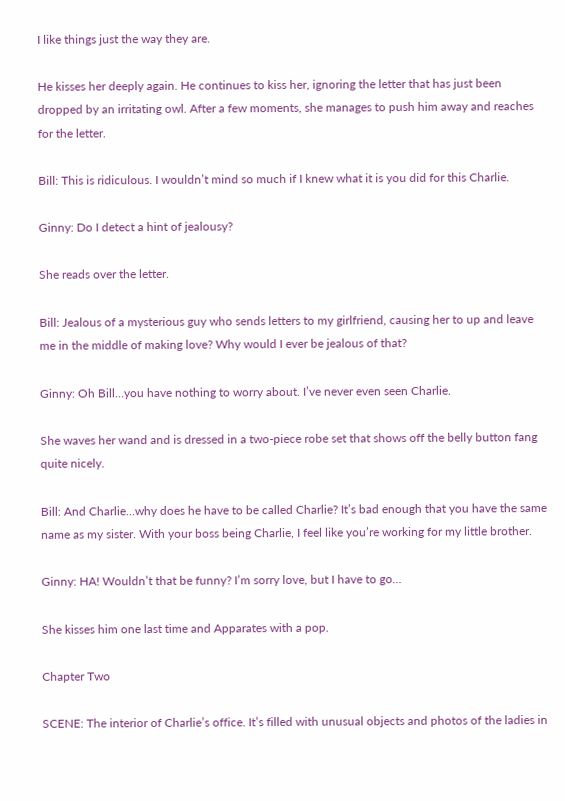I like things just the way they are.

He kisses her deeply again. He continues to kiss her, ignoring the letter that has just been dropped by an irritating owl. After a few moments, she manages to push him away and reaches for the letter.

Bill: This is ridiculous. I wouldn’t mind so much if I knew what it is you did for this Charlie.

Ginny: Do I detect a hint of jealousy?

She reads over the letter.

Bill: Jealous of a mysterious guy who sends letters to my girlfriend, causing her to up and leave me in the middle of making love? Why would I ever be jealous of that?

Ginny: Oh Bill…you have nothing to worry about. I’ve never even seen Charlie.

She waves her wand and is dressed in a two-piece robe set that shows off the belly button fang quite nicely.

Bill: And Charlie…why does he have to be called Charlie? It’s bad enough that you have the same name as my sister. With your boss being Charlie, I feel like you’re working for my little brother.

Ginny: HA! Wouldn’t that be funny? I’m sorry love, but I have to go…

She kisses him one last time and Apparates with a pop.

Chapter Two

SCENE: The interior of Charlie’s office. It’s filled with unusual objects and photos of the ladies in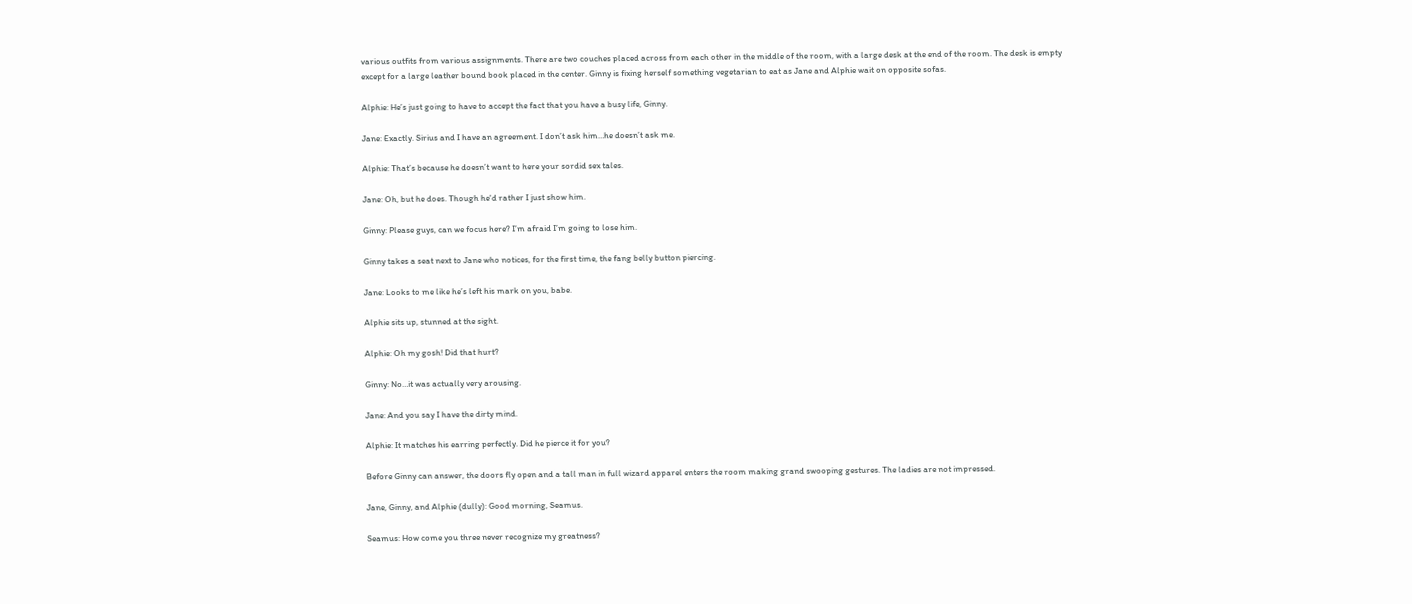various outfits from various assignments. There are two couches placed across from each other in the middle of the room, with a large desk at the end of the room. The desk is empty except for a large leather bound book placed in the center. Ginny is fixing herself something vegetarian to eat as Jane and Alphie wait on opposite sofas.

Alphie: He’s just going to have to accept the fact that you have a busy life, Ginny.

Jane: Exactly. Sirius and I have an agreement. I don’t ask him…he doesn’t ask me.

Alphie: That’s because he doesn’t want to here your sordid sex tales.

Jane: Oh, but he does. Though he'd rather I just show him.

Ginny: Please guys, can we focus here? I’m afraid I’m going to lose him.

Ginny takes a seat next to Jane who notices, for the first time, the fang belly button piercing.

Jane: Looks to me like he’s left his mark on you, babe.

Alphie sits up, stunned at the sight.

Alphie: Oh my gosh! Did that hurt?

Ginny: No…it was actually very arousing.

Jane: And you say I have the dirty mind.

Alphie: It matches his earring perfectly. Did he pierce it for you?

Before Ginny can answer, the doors fly open and a tall man in full wizard apparel enters the room making grand swooping gestures. The ladies are not impressed.

Jane, Ginny, and Alphie (dully): Good morning, Seamus.

Seamus: How come you three never recognize my greatness?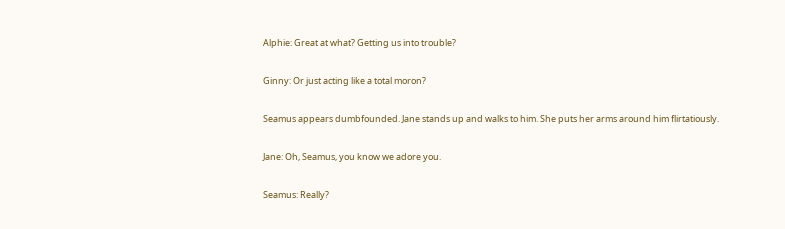Alphie: Great at what? Getting us into trouble?

Ginny: Or just acting like a total moron?

Seamus appears dumbfounded. Jane stands up and walks to him. She puts her arms around him flirtatiously.

Jane: Oh, Seamus, you know we adore you.

Seamus: Really?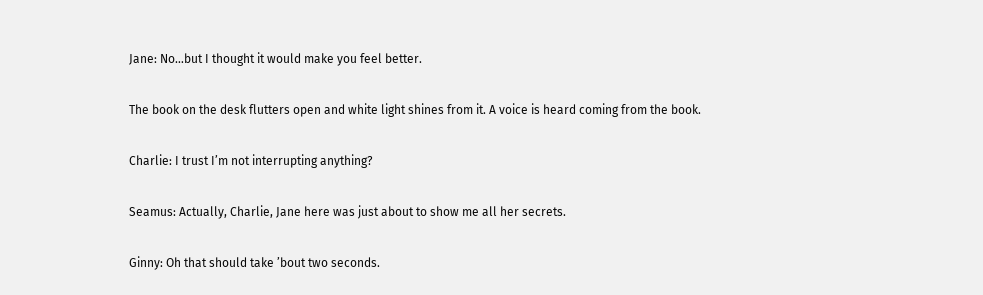Jane: No…but I thought it would make you feel better.

The book on the desk flutters open and white light shines from it. A voice is heard coming from the book.

Charlie: I trust I’m not interrupting anything?

Seamus: Actually, Charlie, Jane here was just about to show me all her secrets.

Ginny: Oh that should take ’bout two seconds.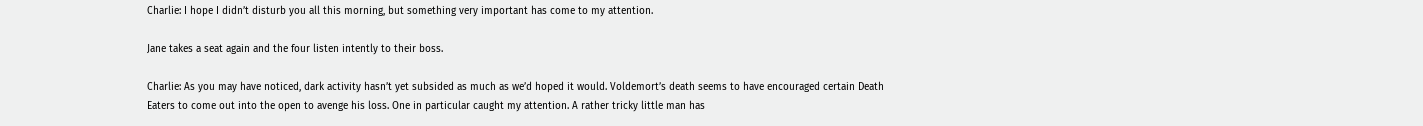Charlie: I hope I didn’t disturb you all this morning, but something very important has come to my attention.

Jane takes a seat again and the four listen intently to their boss.

Charlie: As you may have noticed, dark activity hasn’t yet subsided as much as we’d hoped it would. Voldemort’s death seems to have encouraged certain Death Eaters to come out into the open to avenge his loss. One in particular caught my attention. A rather tricky little man has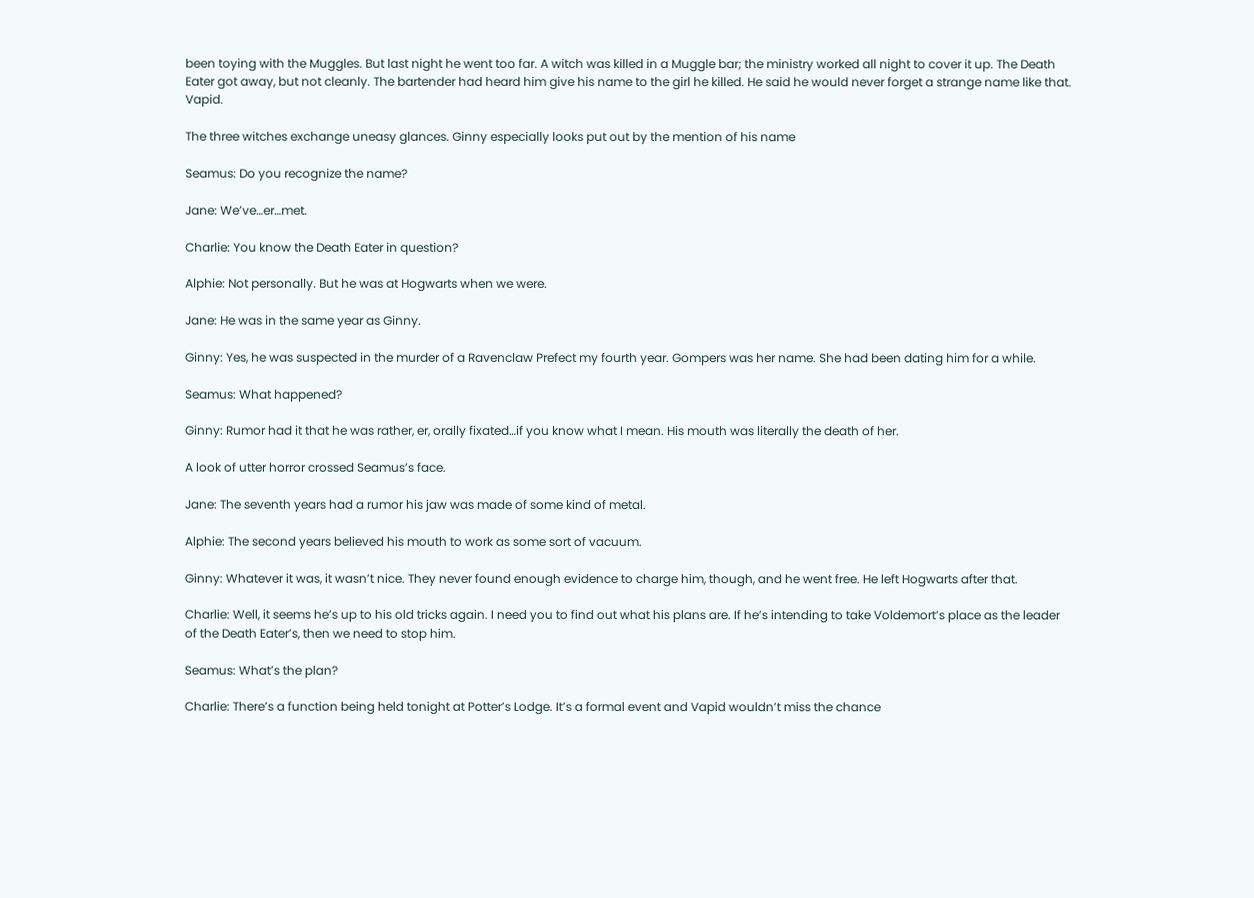been toying with the Muggles. But last night he went too far. A witch was killed in a Muggle bar; the ministry worked all night to cover it up. The Death Eater got away, but not cleanly. The bartender had heard him give his name to the girl he killed. He said he would never forget a strange name like that. Vapid.

The three witches exchange uneasy glances. Ginny especially looks put out by the mention of his name

Seamus: Do you recognize the name?

Jane: We’ve…er…met.

Charlie: You know the Death Eater in question?

Alphie: Not personally. But he was at Hogwarts when we were.

Jane: He was in the same year as Ginny.

Ginny: Yes, he was suspected in the murder of a Ravenclaw Prefect my fourth year. Gompers was her name. She had been dating him for a while.

Seamus: What happened?

Ginny: Rumor had it that he was rather, er, orally fixated…if you know what I mean. His mouth was literally the death of her.

A look of utter horror crossed Seamus’s face.

Jane: The seventh years had a rumor his jaw was made of some kind of metal.

Alphie: The second years believed his mouth to work as some sort of vacuum.

Ginny: Whatever it was, it wasn’t nice. They never found enough evidence to charge him, though, and he went free. He left Hogwarts after that.

Charlie: Well, it seems he’s up to his old tricks again. I need you to find out what his plans are. If he’s intending to take Voldemort’s place as the leader of the Death Eater’s, then we need to stop him.

Seamus: What’s the plan?

Charlie: There’s a function being held tonight at Potter’s Lodge. It’s a formal event and Vapid wouldn’t miss the chance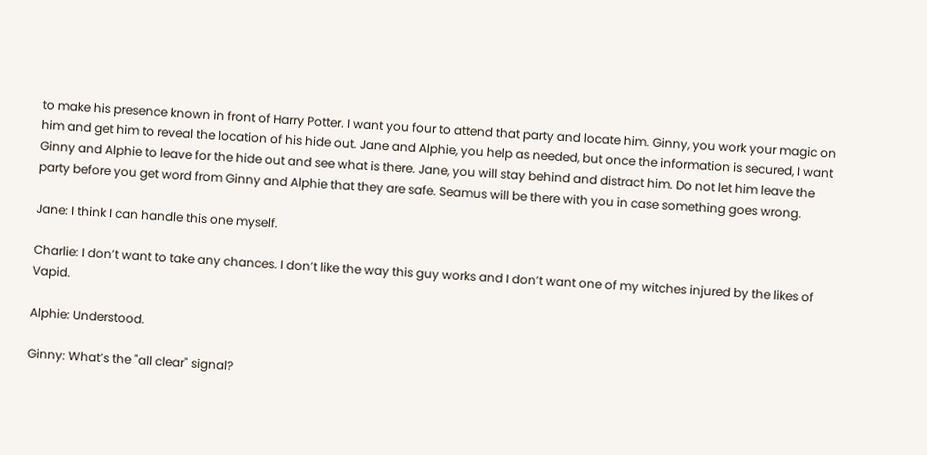to make his presence known in front of Harry Potter. I want you four to attend that party and locate him. Ginny, you work your magic on him and get him to reveal the location of his hide out. Jane and Alphie, you help as needed, but once the information is secured, I want Ginny and Alphie to leave for the hide out and see what is there. Jane, you will stay behind and distract him. Do not let him leave the party before you get word from Ginny and Alphie that they are safe. Seamus will be there with you in case something goes wrong.

Jane: I think I can handle this one myself.

Charlie: I don’t want to take any chances. I don’t like the way this guy works and I don’t want one of my witches injured by the likes of Vapid.

Alphie: Understood.

Ginny: What’s the "all clear" signal?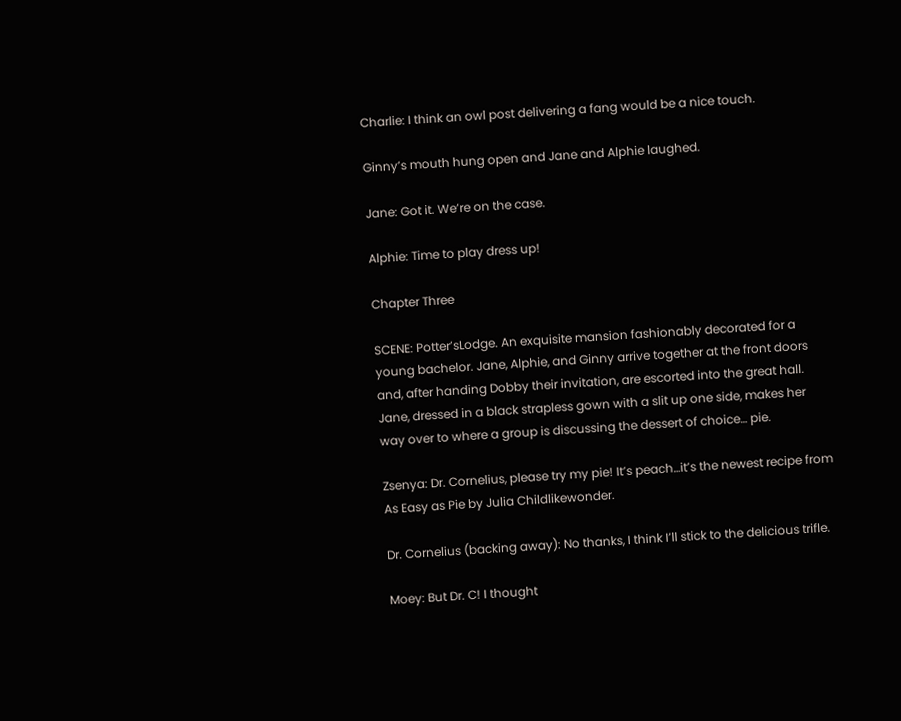Charlie: I think an owl post delivering a fang would be a nice touch.

Ginny’s mouth hung open and Jane and Alphie laughed.

Jane: Got it. We’re on the case.

Alphie: Time to play dress up!

Chapter Three

SCENE: Potter’sLodge. An exquisite mansion fashionably decorated for a young bachelor. Jane, Alphie, and Ginny arrive together at the front doors and, after handing Dobby their invitation, are escorted into the great hall. Jane, dressed in a black strapless gown with a slit up one side, makes her way over to where a group is discussing the dessert of choice… pie.

Zsenya: Dr. Cornelius, please try my pie! It’s peach…it’s the newest recipe from As Easy as Pie by Julia Childlikewonder.

Dr. Cornelius (backing away): No thanks, I think I’ll stick to the delicious trifle.

Moey: But Dr. C! I thought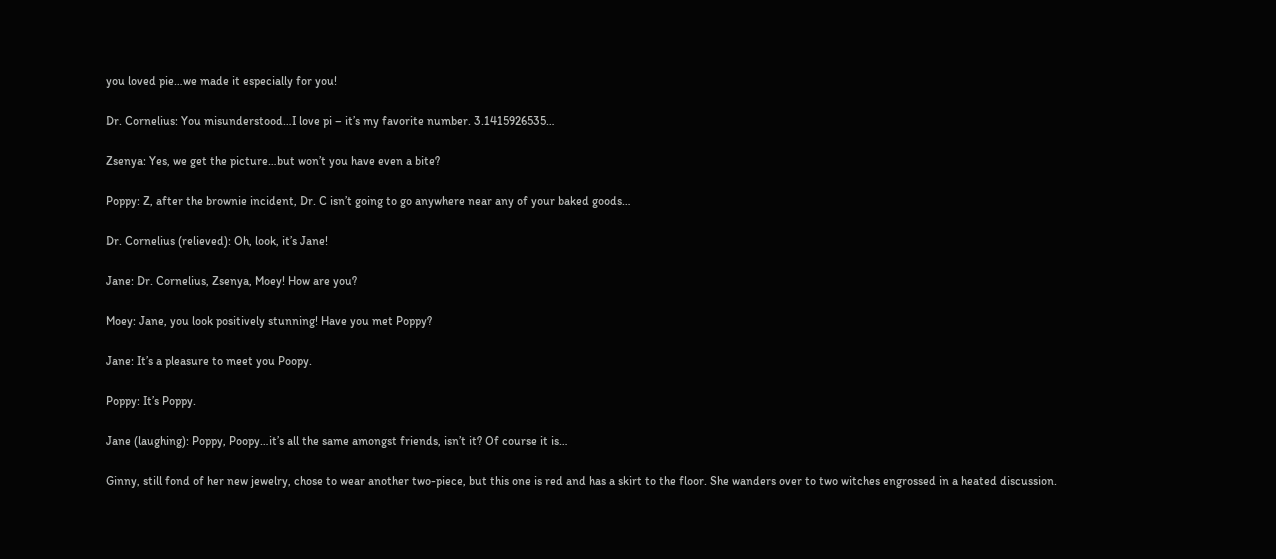you loved pie…we made it especially for you!

Dr. Cornelius: You misunderstood…I love pi – it’s my favorite number. 3.1415926535…

Zsenya: Yes, we get the picture…but won’t you have even a bite?

Poppy: Z, after the brownie incident, Dr. C isn’t going to go anywhere near any of your baked goods…

Dr. Cornelius (relieved): Oh, look, it’s Jane!

Jane: Dr. Cornelius, Zsenya, Moey! How are you?

Moey: Jane, you look positively stunning! Have you met Poppy?

Jane: It’s a pleasure to meet you Poopy.

Poppy: It’s Poppy.

Jane (laughing): Poppy, Poopy…it’s all the same amongst friends, isn’t it? Of course it is…

Ginny, still fond of her new jewelry, chose to wear another two-piece, but this one is red and has a skirt to the floor. She wanders over to two witches engrossed in a heated discussion.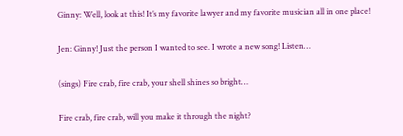Ginny: Well, look at this! It’s my favorite lawyer and my favorite musician all in one place!

Jen: Ginny! Just the person I wanted to see. I wrote a new song! Listen…

(sings) Fire crab, fire crab, your shell shines so bright…

Fire crab, fire crab, will you make it through the night?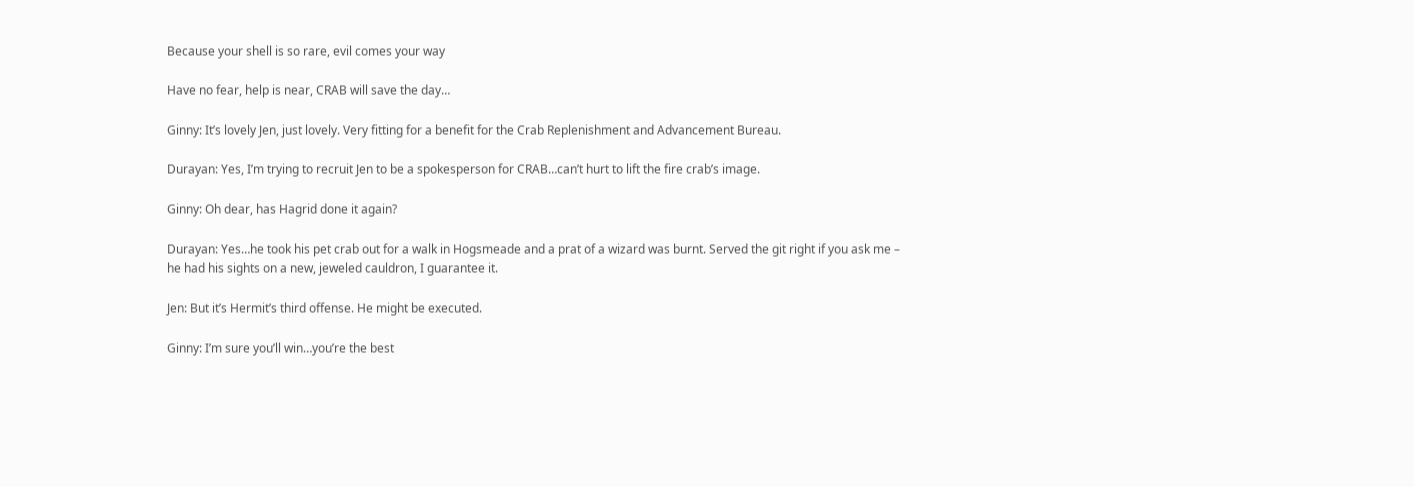Because your shell is so rare, evil comes your way

Have no fear, help is near, CRAB will save the day…

Ginny: It’s lovely Jen, just lovely. Very fitting for a benefit for the Crab Replenishment and Advancement Bureau.

Durayan: Yes, I’m trying to recruit Jen to be a spokesperson for CRAB…can’t hurt to lift the fire crab’s image.

Ginny: Oh dear, has Hagrid done it again?

Durayan: Yes…he took his pet crab out for a walk in Hogsmeade and a prat of a wizard was burnt. Served the git right if you ask me – he had his sights on a new, jeweled cauldron, I guarantee it.

Jen: But it’s Hermit’s third offense. He might be executed.

Ginny: I’m sure you’ll win…you’re the best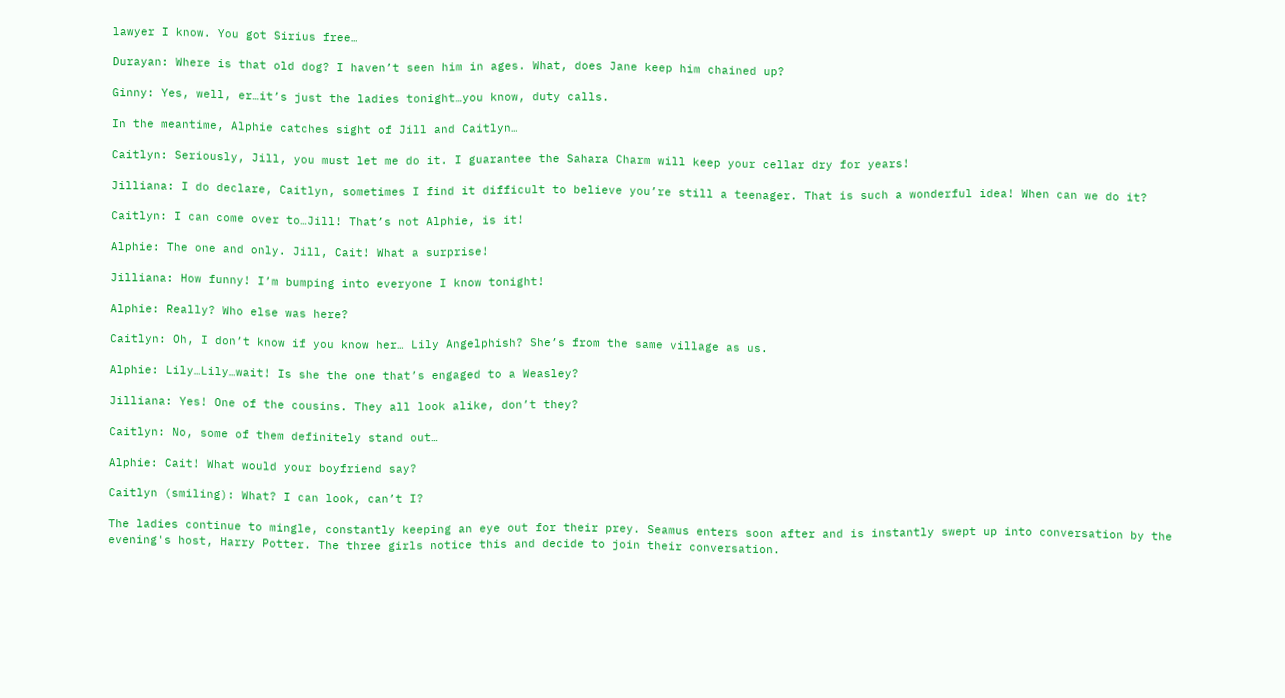lawyer I know. You got Sirius free…

Durayan: Where is that old dog? I haven’t seen him in ages. What, does Jane keep him chained up?

Ginny: Yes, well, er…it’s just the ladies tonight…you know, duty calls.

In the meantime, Alphie catches sight of Jill and Caitlyn…

Caitlyn: Seriously, Jill, you must let me do it. I guarantee the Sahara Charm will keep your cellar dry for years!

Jilliana: I do declare, Caitlyn, sometimes I find it difficult to believe you’re still a teenager. That is such a wonderful idea! When can we do it?

Caitlyn: I can come over to…Jill! That’s not Alphie, is it!

Alphie: The one and only. Jill, Cait! What a surprise!

Jilliana: How funny! I’m bumping into everyone I know tonight!

Alphie: Really? Who else was here?

Caitlyn: Oh, I don’t know if you know her… Lily Angelphish? She’s from the same village as us.

Alphie: Lily…Lily…wait! Is she the one that’s engaged to a Weasley?

Jilliana: Yes! One of the cousins. They all look alike, don’t they?

Caitlyn: No, some of them definitely stand out…

Alphie: Cait! What would your boyfriend say?

Caitlyn (smiling): What? I can look, can’t I?

The ladies continue to mingle, constantly keeping an eye out for their prey. Seamus enters soon after and is instantly swept up into conversation by the evening's host, Harry Potter. The three girls notice this and decide to join their conversation.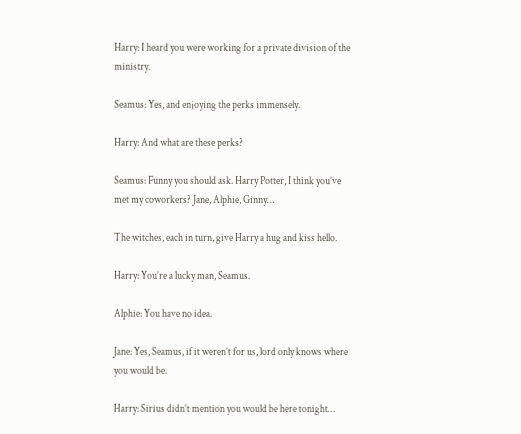Harry: I heard you were working for a private division of the ministry.

Seamus: Yes, and enjoying the perks immensely.

Harry: And what are these perks?

Seamus: Funny you should ask. Harry Potter, I think you’ve met my coworkers? Jane, Alphie, Ginny…

The witches, each in turn, give Harry a hug and kiss hello.

Harry: You’re a lucky man, Seamus.

Alphie: You have no idea.

Jane: Yes, Seamus, if it weren’t for us, lord only knows where you would be.

Harry: Sirius didn’t mention you would be here tonight…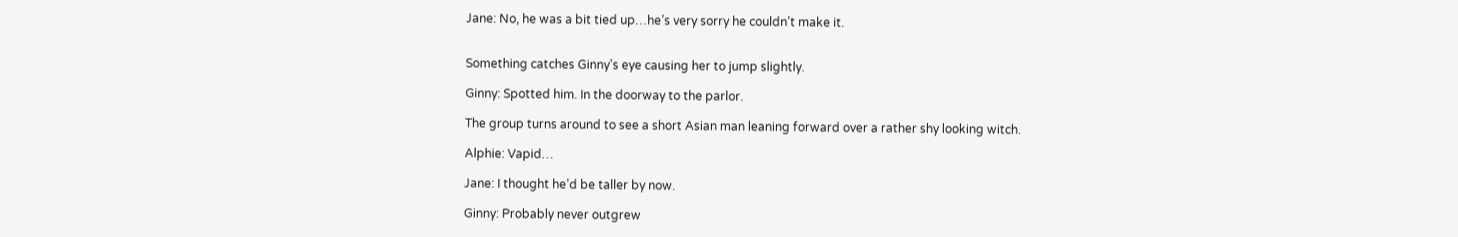Jane: No, he was a bit tied up…he’s very sorry he couldn’t make it.


Something catches Ginny’s eye causing her to jump slightly.

Ginny: Spotted him. In the doorway to the parlor.

The group turns around to see a short Asian man leaning forward over a rather shy looking witch.

Alphie: Vapid…

Jane: I thought he’d be taller by now.

Ginny: Probably never outgrew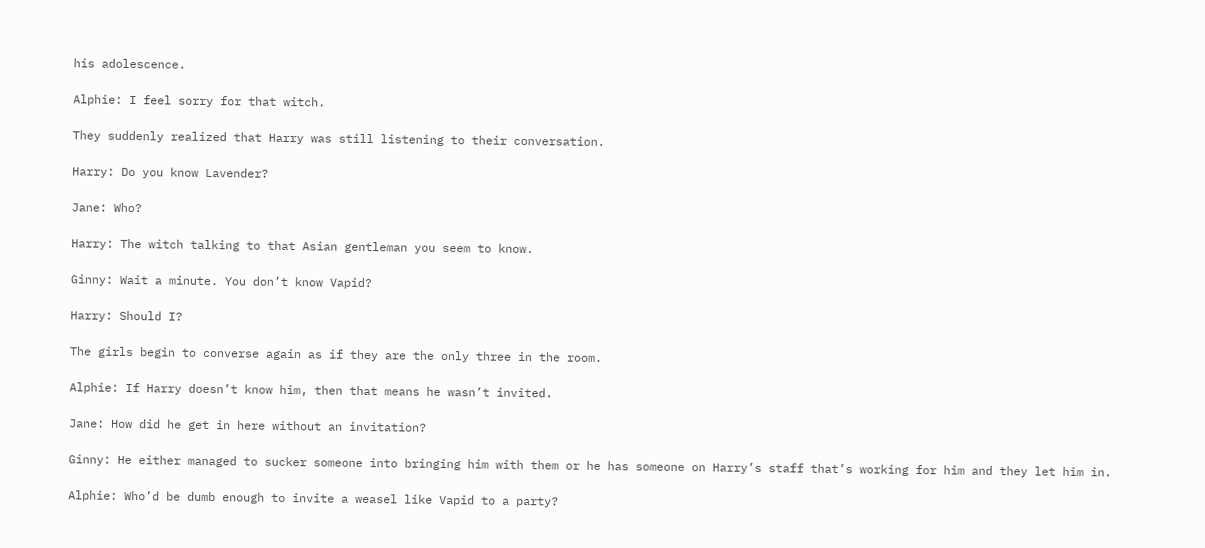his adolescence.

Alphie: I feel sorry for that witch.

They suddenly realized that Harry was still listening to their conversation.

Harry: Do you know Lavender?

Jane: Who?

Harry: The witch talking to that Asian gentleman you seem to know.

Ginny: Wait a minute. You don’t know Vapid?

Harry: Should I?

The girls begin to converse again as if they are the only three in the room.

Alphie: If Harry doesn’t know him, then that means he wasn’t invited.

Jane: How did he get in here without an invitation?

Ginny: He either managed to sucker someone into bringing him with them or he has someone on Harry’s staff that’s working for him and they let him in.

Alphie: Who’d be dumb enough to invite a weasel like Vapid to a party?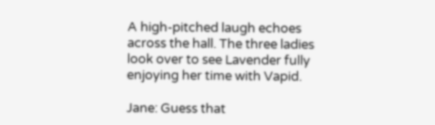A high-pitched laugh echoes across the hall. The three ladies look over to see Lavender fully enjoying her time with Vapid.

Jane: Guess that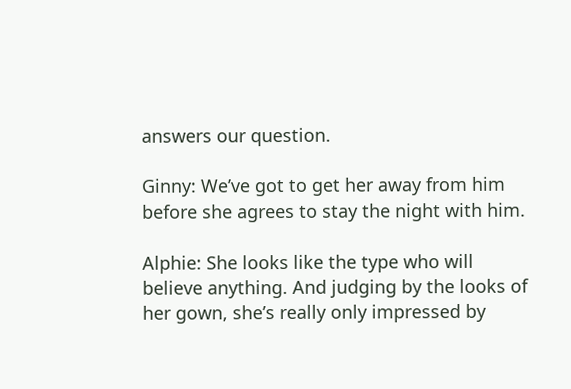answers our question.

Ginny: We’ve got to get her away from him before she agrees to stay the night with him.

Alphie: She looks like the type who will believe anything. And judging by the looks of her gown, she’s really only impressed by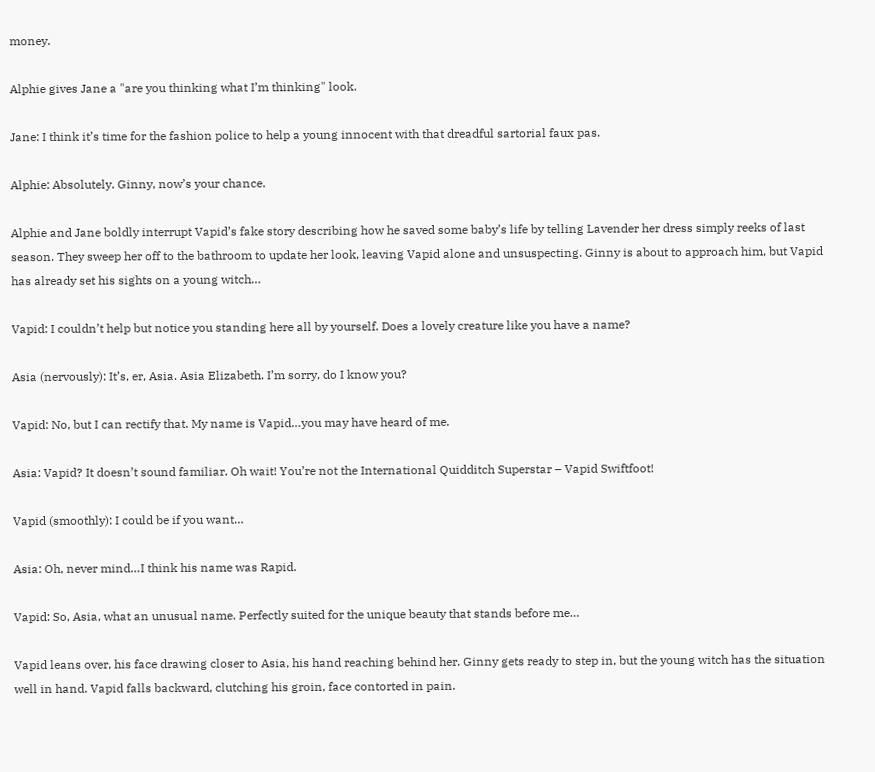money.

Alphie gives Jane a "are you thinking what I’m thinking" look.

Jane: I think it’s time for the fashion police to help a young innocent with that dreadful sartorial faux pas.

Alphie: Absolutely. Ginny, now’s your chance.

Alphie and Jane boldly interrupt Vapid’s fake story describing how he saved some baby’s life by telling Lavender her dress simply reeks of last season. They sweep her off to the bathroom to update her look, leaving Vapid alone and unsuspecting. Ginny is about to approach him, but Vapid has already set his sights on a young witch…

Vapid: I couldn’t help but notice you standing here all by yourself. Does a lovely creature like you have a name?

Asia (nervously): It’s, er, Asia. Asia Elizabeth. I’m sorry, do I know you?

Vapid: No, but I can rectify that. My name is Vapid…you may have heard of me.

Asia: Vapid? It doesn’t sound familiar. Oh wait! You’re not the International Quidditch Superstar – Vapid Swiftfoot!

Vapid (smoothly): I could be if you want…

Asia: Oh, never mind…I think his name was Rapid.

Vapid: So, Asia, what an unusual name. Perfectly suited for the unique beauty that stands before me…

Vapid leans over, his face drawing closer to Asia, his hand reaching behind her. Ginny gets ready to step in, but the young witch has the situation well in hand. Vapid falls backward, clutching his groin, face contorted in pain.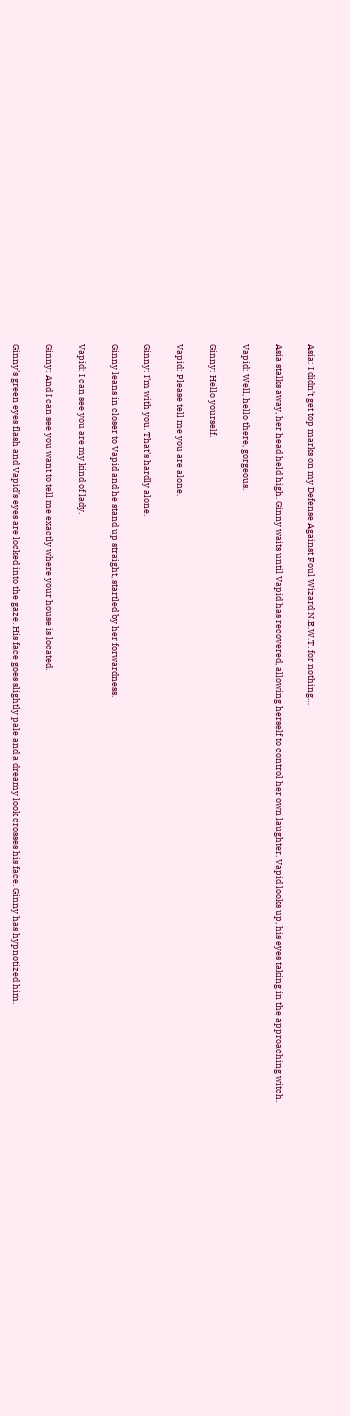Asia: I didn’t get top marks on my Defense Against Foul Wizard N.E.W.T. for nothing…

Asia stalks away, her head held high. Ginny waits until Vapid has recovered, allowing herself to control her own laughter. Vapid looks up, his eyes taking in the approaching witch.

Vapid: Well, hello there, gorgeous.

Ginny: Hello yourself.

Vapid: Please tell me you are alone.

Ginny: I’m with you. That’s hardly alone.

Ginny leans in closer to Vapid and he stand up straight, startled by her forwardness.

Vapid: I can see you are my kind of lady.

Ginny: And I can see you want to tell me exactly where your house is located.

Ginny’s green eyes flash and Vapid’s eyes are locked into the gaze. His face goes slightly pale and a dreamy look crosses his face. Ginny has hypnotized him.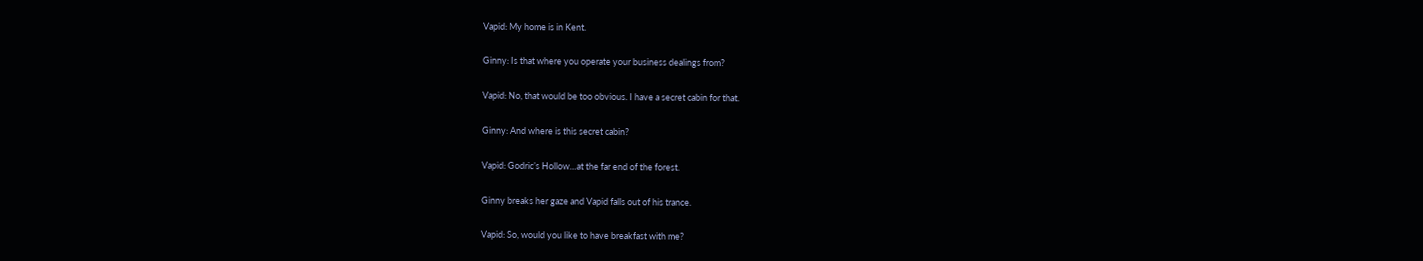Vapid: My home is in Kent.

Ginny: Is that where you operate your business dealings from?

Vapid: No, that would be too obvious. I have a secret cabin for that.

Ginny: And where is this secret cabin?

Vapid: Godric’s Hollow…at the far end of the forest.

Ginny breaks her gaze and Vapid falls out of his trance.

Vapid: So, would you like to have breakfast with me?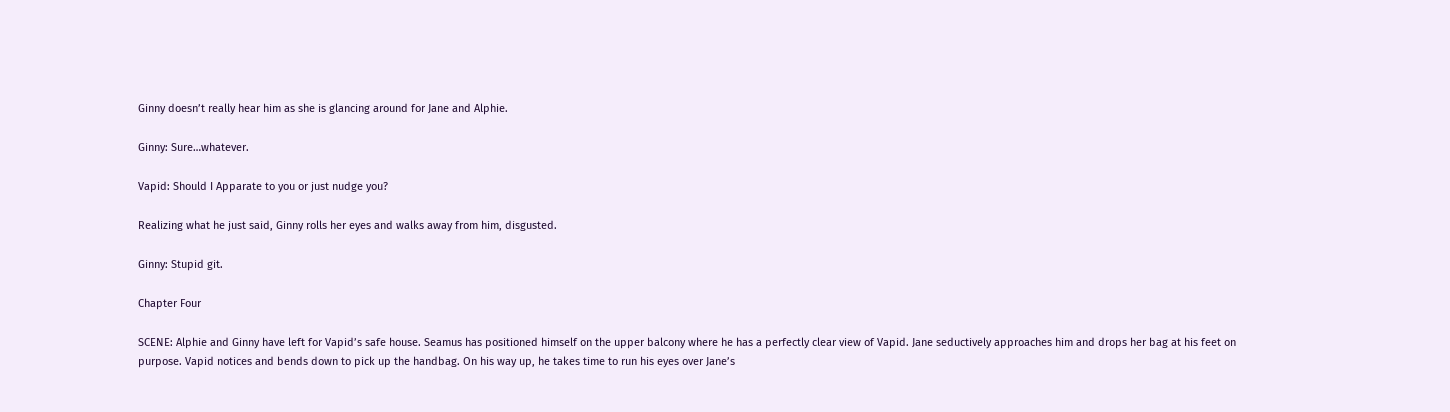Ginny doesn’t really hear him as she is glancing around for Jane and Alphie.

Ginny: Sure…whatever.

Vapid: Should I Apparate to you or just nudge you?

Realizing what he just said, Ginny rolls her eyes and walks away from him, disgusted.

Ginny: Stupid git.

Chapter Four

SCENE: Alphie and Ginny have left for Vapid’s safe house. Seamus has positioned himself on the upper balcony where he has a perfectly clear view of Vapid. Jane seductively approaches him and drops her bag at his feet on purpose. Vapid notices and bends down to pick up the handbag. On his way up, he takes time to run his eyes over Jane’s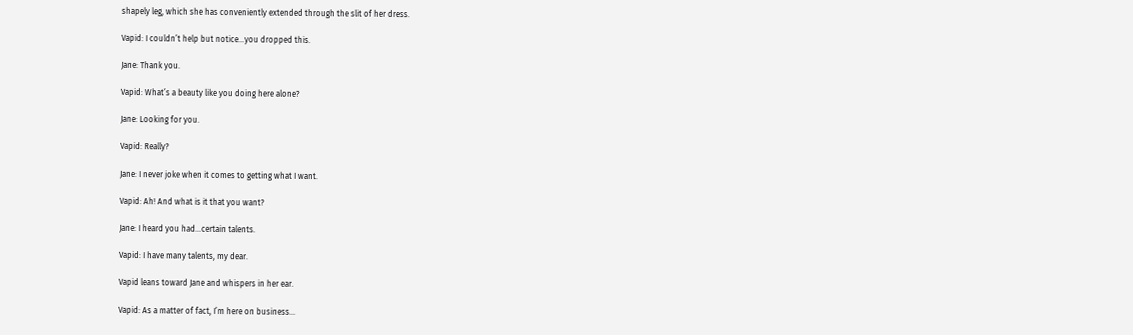shapely leg, which she has conveniently extended through the slit of her dress.

Vapid: I couldn’t help but notice…you dropped this.

Jane: Thank you.

Vapid: What’s a beauty like you doing here alone?

Jane: Looking for you.

Vapid: Really?

Jane: I never joke when it comes to getting what I want.

Vapid: Ah! And what is it that you want?

Jane: I heard you had…certain talents.

Vapid: I have many talents, my dear.

Vapid leans toward Jane and whispers in her ear.

Vapid: As a matter of fact, I’m here on business…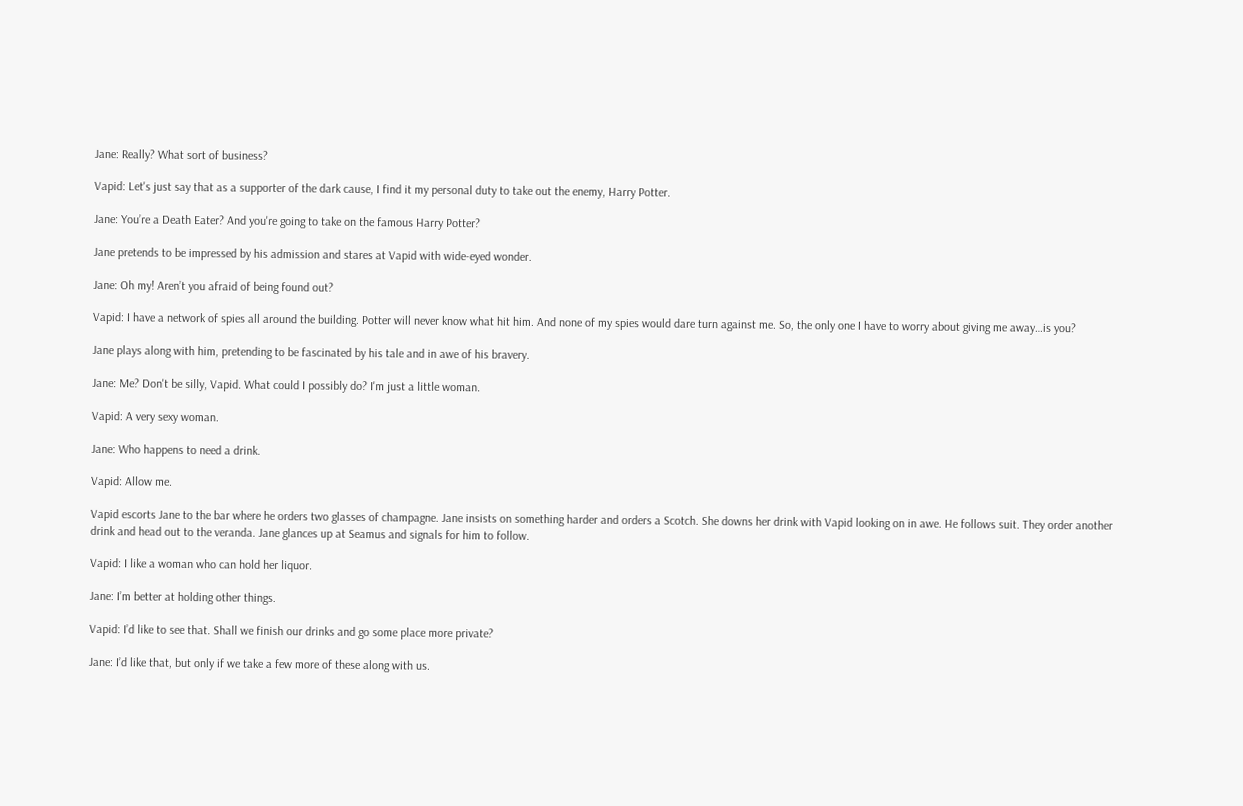Jane: Really? What sort of business?

Vapid: Let's just say that as a supporter of the dark cause, I find it my personal duty to take out the enemy, Harry Potter.

Jane: You’re a Death Eater? And you're going to take on the famous Harry Potter?

Jane pretends to be impressed by his admission and stares at Vapid with wide-eyed wonder.

Jane: Oh my! Aren’t you afraid of being found out?

Vapid: I have a network of spies all around the building. Potter will never know what hit him. And none of my spies would dare turn against me. So, the only one I have to worry about giving me away…is you?

Jane plays along with him, pretending to be fascinated by his tale and in awe of his bravery.

Jane: Me? Don't be silly, Vapid. What could I possibly do? I'm just a little woman.

Vapid: A very sexy woman.

Jane: Who happens to need a drink.

Vapid: Allow me.

Vapid escorts Jane to the bar where he orders two glasses of champagne. Jane insists on something harder and orders a Scotch. She downs her drink with Vapid looking on in awe. He follows suit. They order another drink and head out to the veranda. Jane glances up at Seamus and signals for him to follow.

Vapid: I like a woman who can hold her liquor.

Jane: I’m better at holding other things.

Vapid: I’d like to see that. Shall we finish our drinks and go some place more private?

Jane: I’d like that, but only if we take a few more of these along with us.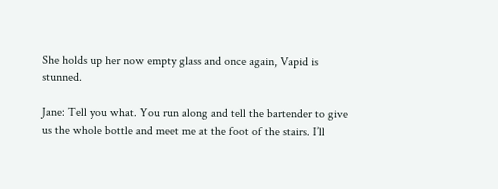She holds up her now empty glass and once again, Vapid is stunned.

Jane: Tell you what. You run along and tell the bartender to give us the whole bottle and meet me at the foot of the stairs. I’ll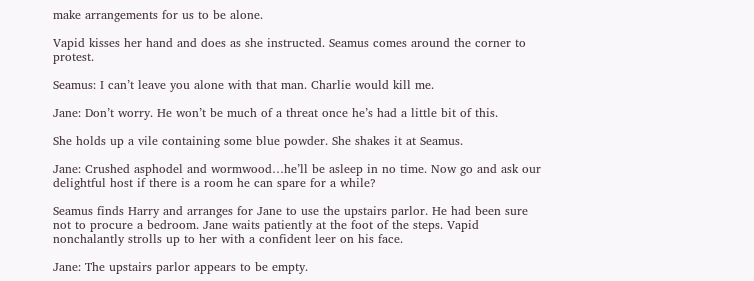make arrangements for us to be alone.

Vapid kisses her hand and does as she instructed. Seamus comes around the corner to protest.

Seamus: I can’t leave you alone with that man. Charlie would kill me.

Jane: Don’t worry. He won’t be much of a threat once he’s had a little bit of this.

She holds up a vile containing some blue powder. She shakes it at Seamus.

Jane: Crushed asphodel and wormwood…he’ll be asleep in no time. Now go and ask our delightful host if there is a room he can spare for a while?

Seamus finds Harry and arranges for Jane to use the upstairs parlor. He had been sure not to procure a bedroom. Jane waits patiently at the foot of the steps. Vapid nonchalantly strolls up to her with a confident leer on his face.

Jane: The upstairs parlor appears to be empty.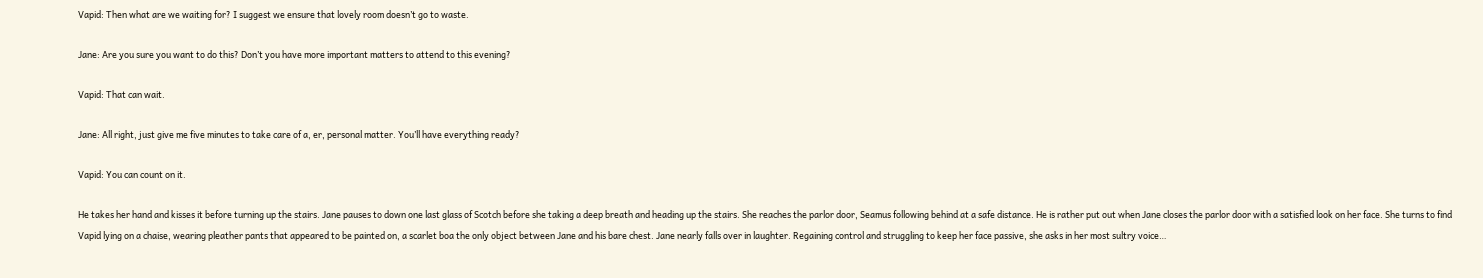Vapid: Then what are we waiting for? I suggest we ensure that lovely room doesn’t go to waste.

Jane: Are you sure you want to do this? Don’t you have more important matters to attend to this evening?

Vapid: That can wait.

Jane: All right, just give me five minutes to take care of a, er, personal matter. You’ll have everything ready?

Vapid: You can count on it.

He takes her hand and kisses it before turning up the stairs. Jane pauses to down one last glass of Scotch before she taking a deep breath and heading up the stairs. She reaches the parlor door, Seamus following behind at a safe distance. He is rather put out when Jane closes the parlor door with a satisfied look on her face. She turns to find Vapid lying on a chaise, wearing pleather pants that appeared to be painted on, a scarlet boa the only object between Jane and his bare chest. Jane nearly falls over in laughter. Regaining control and struggling to keep her face passive, she asks in her most sultry voice…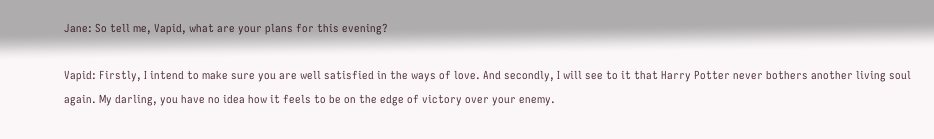Jane: So tell me, Vapid, what are your plans for this evening?

Vapid: Firstly, I intend to make sure you are well satisfied in the ways of love. And secondly, I will see to it that Harry Potter never bothers another living soul again. My darling, you have no idea how it feels to be on the edge of victory over your enemy.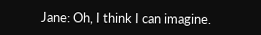Jane: Oh, I think I can imagine.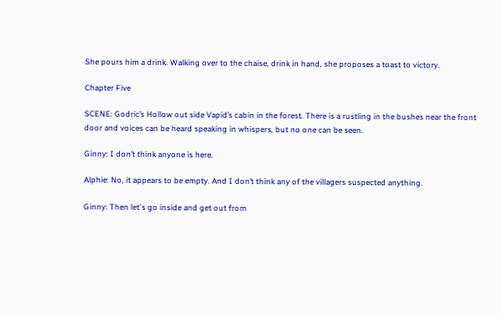She pours him a drink. Walking over to the chaise, drink in hand, she proposes a toast to victory.

Chapter Five

SCENE: Godric’s Hollow out side Vapid’s cabin in the forest. There is a rustling in the bushes near the front door and voices can be heard speaking in whispers, but no one can be seen.

Ginny: I don’t think anyone is here.

Alphie: No, it appears to be empty. And I don’t think any of the villagers suspected anything.

Ginny: Then let's go inside and get out from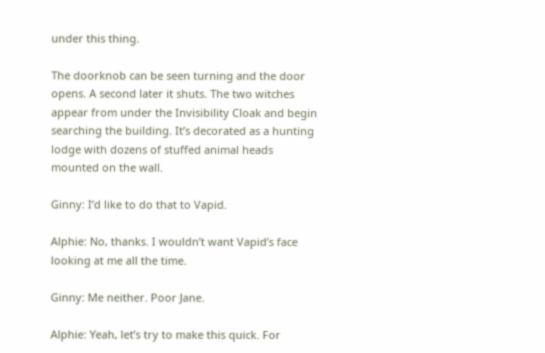under this thing.

The doorknob can be seen turning and the door opens. A second later it shuts. The two witches appear from under the Invisibility Cloak and begin searching the building. It’s decorated as a hunting lodge with dozens of stuffed animal heads mounted on the wall.

Ginny: I’d like to do that to Vapid.

Alphie: No, thanks. I wouldn’t want Vapid’s face looking at me all the time.

Ginny: Me neither. Poor Jane.

Alphie: Yeah, let’s try to make this quick. For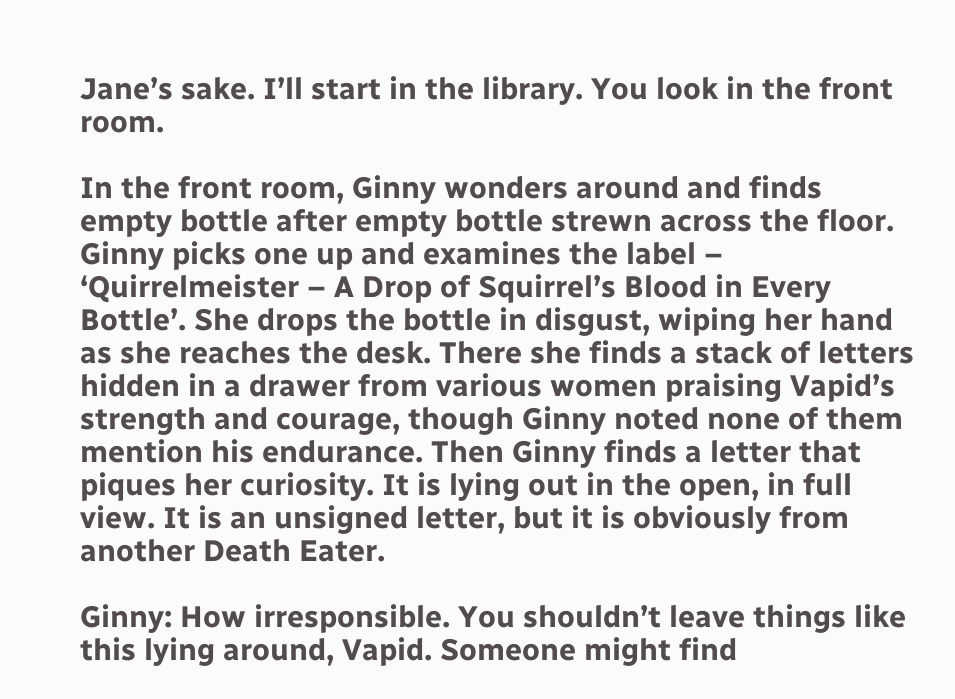Jane’s sake. I’ll start in the library. You look in the front room.

In the front room, Ginny wonders around and finds empty bottle after empty bottle strewn across the floor. Ginny picks one up and examines the label – ‘Quirrelmeister – A Drop of Squirrel’s Blood in Every Bottle’. She drops the bottle in disgust, wiping her hand as she reaches the desk. There she finds a stack of letters hidden in a drawer from various women praising Vapid’s strength and courage, though Ginny noted none of them mention his endurance. Then Ginny finds a letter that piques her curiosity. It is lying out in the open, in full view. It is an unsigned letter, but it is obviously from another Death Eater.

Ginny: How irresponsible. You shouldn’t leave things like this lying around, Vapid. Someone might find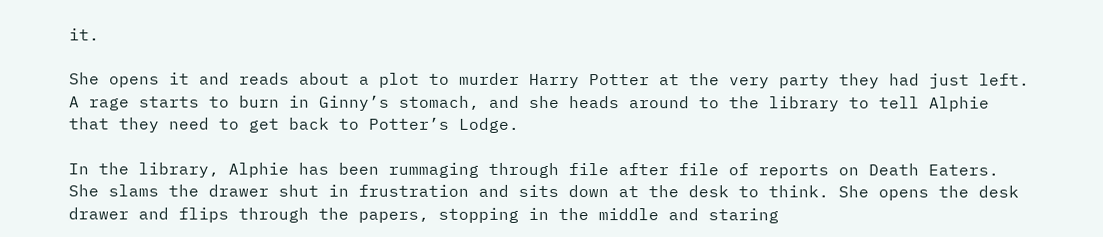it.

She opens it and reads about a plot to murder Harry Potter at the very party they had just left. A rage starts to burn in Ginny’s stomach, and she heads around to the library to tell Alphie that they need to get back to Potter’s Lodge.

In the library, Alphie has been rummaging through file after file of reports on Death Eaters. She slams the drawer shut in frustration and sits down at the desk to think. She opens the desk drawer and flips through the papers, stopping in the middle and staring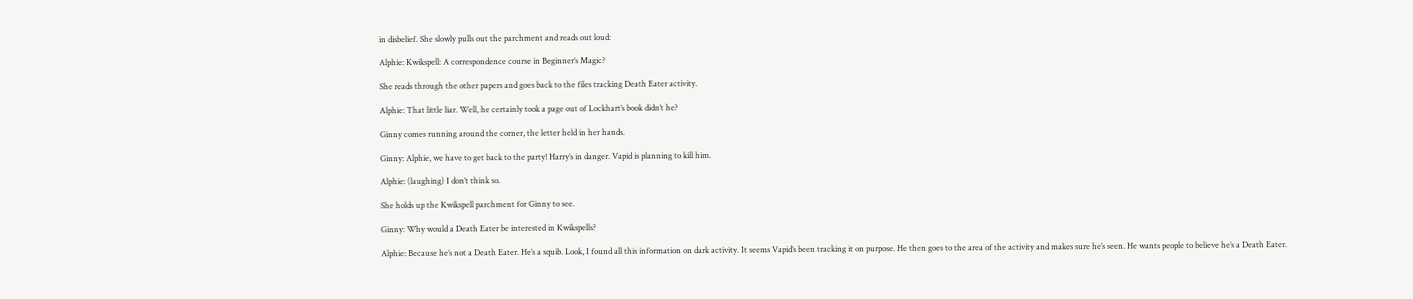in disbelief. She slowly pulls out the parchment and reads out loud:

Alphie: Kwikspell: A correspondence course in Beginner’s Magic?

She reads through the other papers and goes back to the files tracking Death Eater activity.

Alphie: That little liar. Well, he certainly took a page out of Lockhart’s book didn’t he?

Ginny comes running around the corner, the letter held in her hands.

Ginny: Alphie, we have to get back to the party! Harry’s in danger. Vapid is planning to kill him.

Alphie: (laughing) I don’t think so.

She holds up the Kwikspell parchment for Ginny to see.

Ginny: Why would a Death Eater be interested in Kwikspells?

Alphie: Because he’s not a Death Eater. He’s a squib. Look, I found all this information on dark activity. It seems Vapid’s been tracking it on purpose. He then goes to the area of the activity and makes sure he’s seen. He wants people to believe he’s a Death Eater.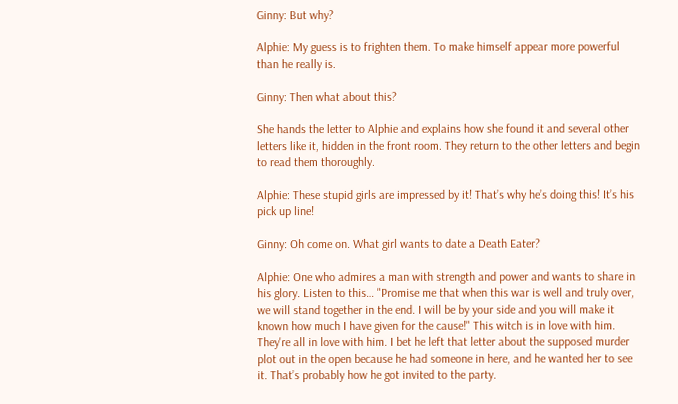Ginny: But why?

Alphie: My guess is to frighten them. To make himself appear more powerful than he really is.

Ginny: Then what about this?

She hands the letter to Alphie and explains how she found it and several other letters like it, hidden in the front room. They return to the other letters and begin to read them thoroughly.

Alphie: These stupid girls are impressed by it! That’s why he’s doing this! It’s his pick up line!

Ginny: Oh come on. What girl wants to date a Death Eater?

Alphie: One who admires a man with strength and power and wants to share in his glory. Listen to this… "Promise me that when this war is well and truly over, we will stand together in the end. I will be by your side and you will make it known how much I have given for the cause!" This witch is in love with him. They're all in love with him. I bet he left that letter about the supposed murder plot out in the open because he had someone in here, and he wanted her to see it. That’s probably how he got invited to the party.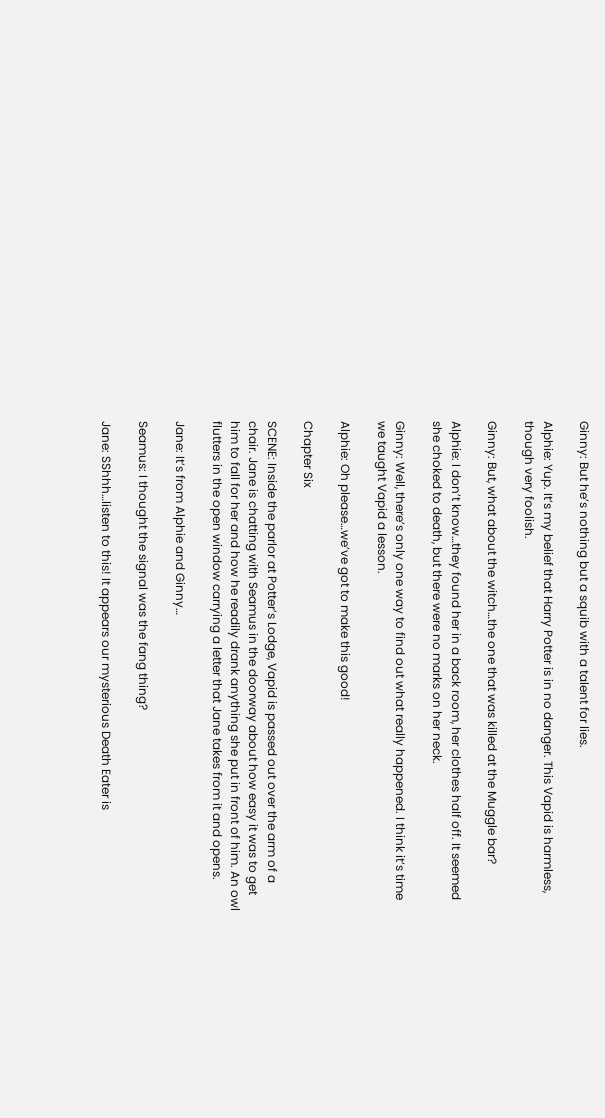Ginny: But he’s nothing but a squib with a talent for lies.

Alphie: Yup. It’s my belief that Harry Potter is in no danger. This Vapid is harmless, though very foolish.

Ginny: But, what about the witch…the one that was killed at the Muggle bar?

Alphie: I don’t know…they found her in a back room, her clothes half off. It seemed she choked to death, but there were no marks on her neck.

Ginny: Well, there’s only one way to find out what really happened. I think it’s time we taught Vapid a lesson.

Alphie: Oh please…we’ve got to make this good!

Chapter Six

SCENE: Inside the parlor at Potter’s Lodge, Vapid is passed out over the arm of a chair. Jane is chatting with Seamus in the doorway about how easy it was to get him to fall for her and how he readily drank anything she put in front of him. An owl flutters in the open window carrying a letter that Jane takes from it and opens.

Jane: It’s from Alphie and Ginny…

Seamus: I thought the signal was the fang thing?

Jane: SShhh…listen to this! It appears our mysterious Death Eater is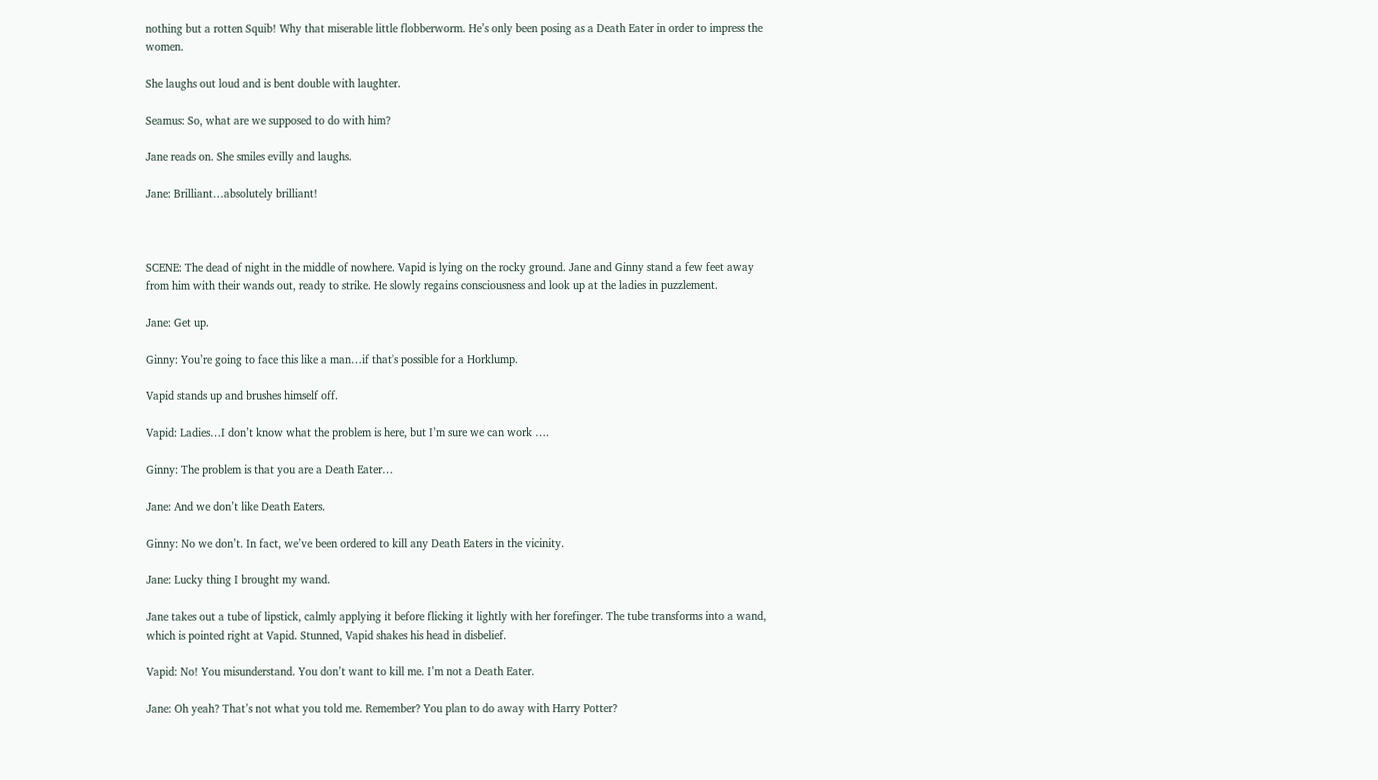nothing but a rotten Squib! Why that miserable little flobberworm. He’s only been posing as a Death Eater in order to impress the women.

She laughs out loud and is bent double with laughter.

Seamus: So, what are we supposed to do with him?

Jane reads on. She smiles evilly and laughs.

Jane: Brilliant…absolutely brilliant!



SCENE: The dead of night in the middle of nowhere. Vapid is lying on the rocky ground. Jane and Ginny stand a few feet away from him with their wands out, ready to strike. He slowly regains consciousness and look up at the ladies in puzzlement.

Jane: Get up.

Ginny: You’re going to face this like a man…if that's possible for a Horklump.

Vapid stands up and brushes himself off.

Vapid: Ladies…I don’t know what the problem is here, but I’m sure we can work ….

Ginny: The problem is that you are a Death Eater…

Jane: And we don’t like Death Eaters.

Ginny: No we don’t. In fact, we’ve been ordered to kill any Death Eaters in the vicinity.

Jane: Lucky thing I brought my wand.

Jane takes out a tube of lipstick, calmly applying it before flicking it lightly with her forefinger. The tube transforms into a wand, which is pointed right at Vapid. Stunned, Vapid shakes his head in disbelief.

Vapid: No! You misunderstand. You don’t want to kill me. I’m not a Death Eater.

Jane: Oh yeah? That’s not what you told me. Remember? You plan to do away with Harry Potter?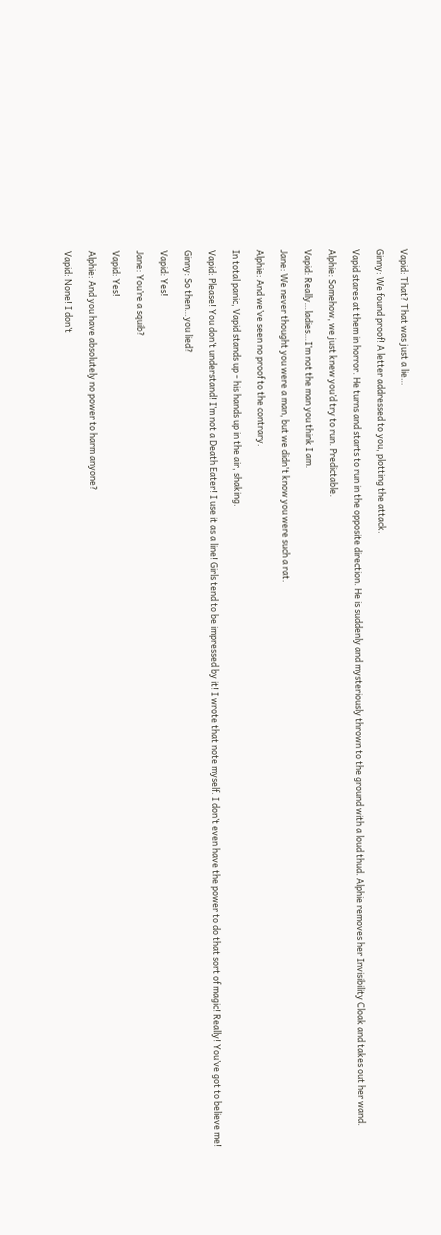Vapid: That? That was just a lie…

Ginny: We found proof! A letter addressed to you, plotting the attack.

Vapid stares at them in horror. He turns and starts to run in the opposite direction. He is suddenly and mysteriously thrown to the ground with a loud thud. Alphie removes her Invisibility Cloak and takes out her wand.

Alphie: Somehow, we just knew you’d try to run. Predictable.

Vapid: Really…ladies…I’m not the man you think I am.

Jane: We never thought you were a man, but we didn't know you were such a rat.

Alphie: And we’ve seen no proof to the contrary.

In total panic, Vapid stands up - his hands up in the air, shaking.

Vapid: Please! You don’t understand! I’m not a Death Eater! I use it as a line! Girls tend to be impressed by it! I wrote that note myself. I don’t even have the power to do that sort of magic! Really! You’ve got to believe me!

Ginny: So then…you lied?

Vapid: Yes!

Jane: You’re a squib?

Vapid: Yes!

Alphie: And you have absolutely no power to harm anyone?

Vapid: None! I don’t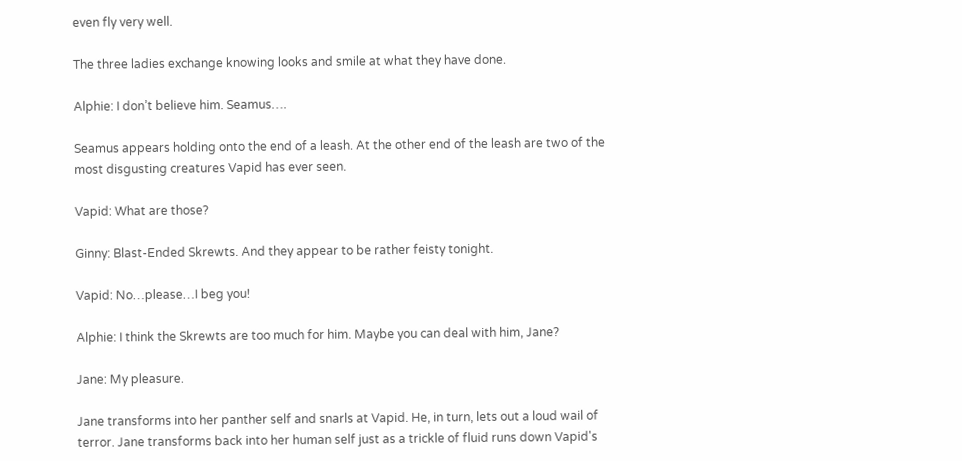even fly very well.

The three ladies exchange knowing looks and smile at what they have done.

Alphie: I don’t believe him. Seamus….

Seamus appears holding onto the end of a leash. At the other end of the leash are two of the most disgusting creatures Vapid has ever seen.

Vapid: What are those?

Ginny: Blast-Ended Skrewts. And they appear to be rather feisty tonight.

Vapid: No…please…I beg you!

Alphie: I think the Skrewts are too much for him. Maybe you can deal with him, Jane?

Jane: My pleasure.

Jane transforms into her panther self and snarls at Vapid. He, in turn, lets out a loud wail of terror. Jane transforms back into her human self just as a trickle of fluid runs down Vapid's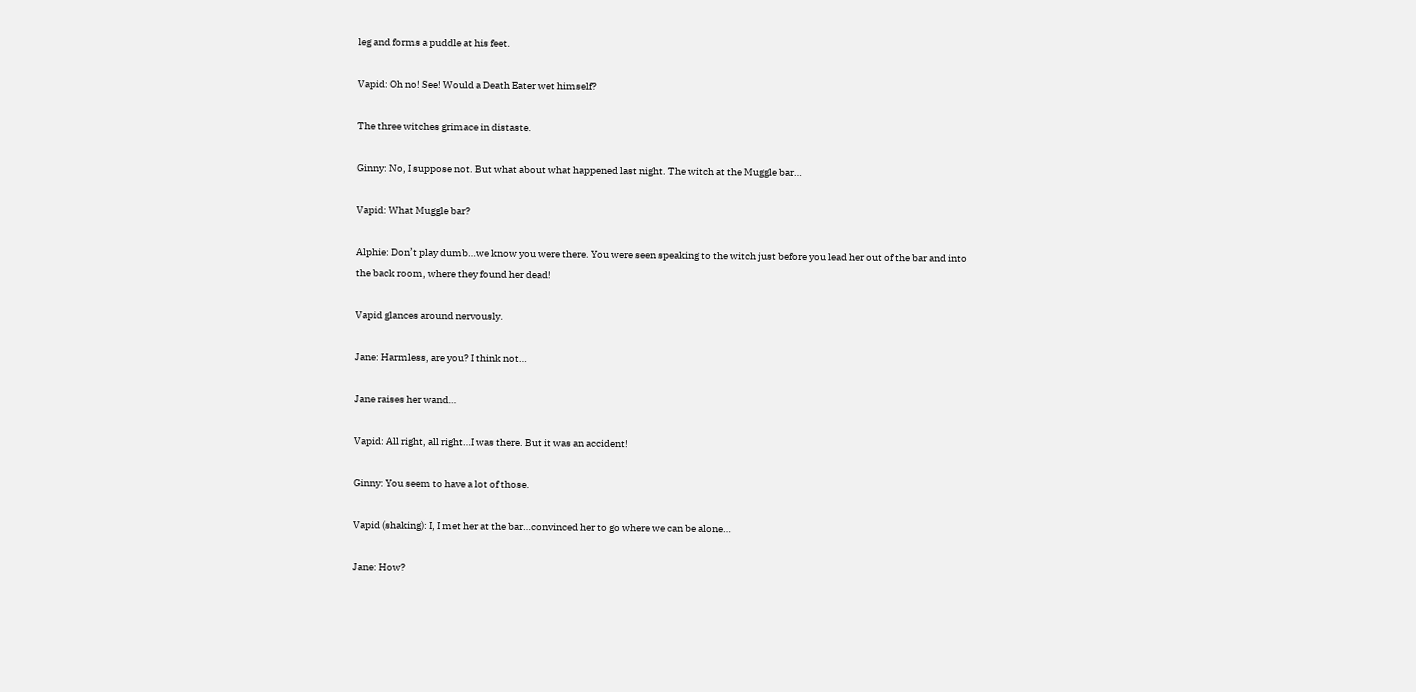leg and forms a puddle at his feet.

Vapid: Oh no! See! Would a Death Eater wet himself?

The three witches grimace in distaste.

Ginny: No, I suppose not. But what about what happened last night. The witch at the Muggle bar…

Vapid: What Muggle bar?

Alphie: Don’t play dumb…we know you were there. You were seen speaking to the witch just before you lead her out of the bar and into the back room, where they found her dead!

Vapid glances around nervously.

Jane: Harmless, are you? I think not…

Jane raises her wand…

Vapid: All right, all right…I was there. But it was an accident!

Ginny: You seem to have a lot of those.

Vapid (shaking): I, I met her at the bar…convinced her to go where we can be alone…

Jane: How?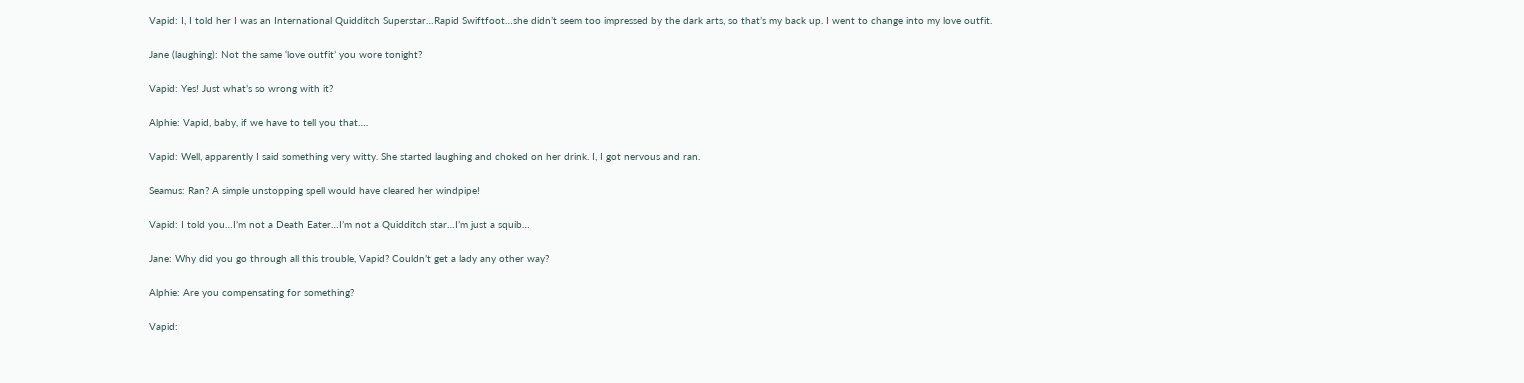Vapid: I, I told her I was an International Quidditch Superstar…Rapid Swiftfoot…she didn’t seem too impressed by the dark arts, so that’s my back up. I went to change into my love outfit.

Jane (laughing): Not the same ‘love outfit’ you wore tonight?

Vapid: Yes! Just what’s so wrong with it?

Alphie: Vapid, baby, if we have to tell you that….

Vapid: Well, apparently I said something very witty. She started laughing and choked on her drink. I, I got nervous and ran.

Seamus: Ran? A simple unstopping spell would have cleared her windpipe!

Vapid: I told you…I’m not a Death Eater…I’m not a Quidditch star…I’m just a squib…

Jane: Why did you go through all this trouble, Vapid? Couldn’t get a lady any other way?

Alphie: Are you compensating for something?

Vapid: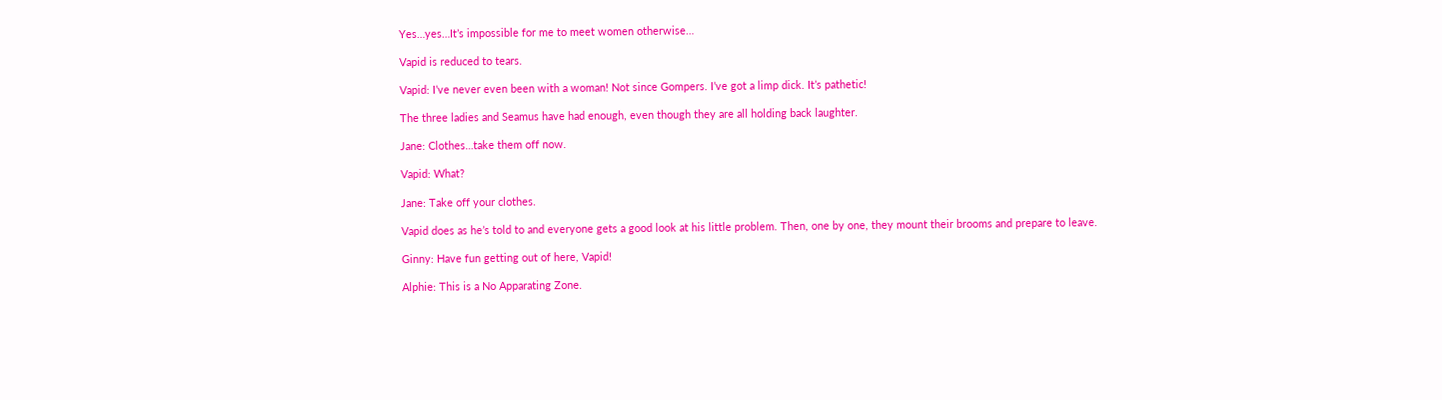Yes…yes…It’s impossible for me to meet women otherwise…

Vapid is reduced to tears.

Vapid: I’ve never even been with a woman! Not since Gompers. I’ve got a limp dick. It’s pathetic!

The three ladies and Seamus have had enough, even though they are all holding back laughter.

Jane: Clothes…take them off now.

Vapid: What?

Jane: Take off your clothes.

Vapid does as he’s told to and everyone gets a good look at his little problem. Then, one by one, they mount their brooms and prepare to leave.

Ginny: Have fun getting out of here, Vapid!

Alphie: This is a No Apparating Zone.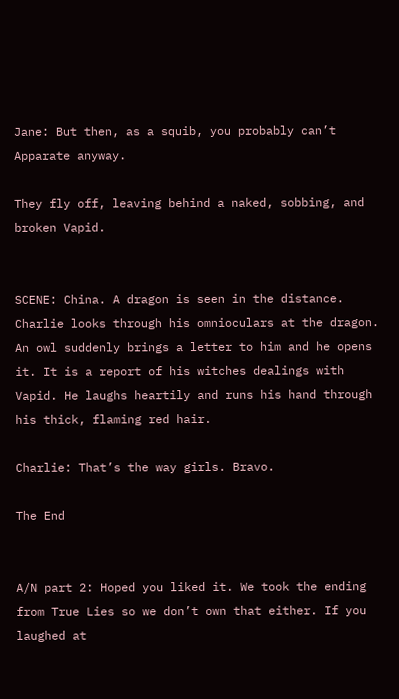Jane: But then, as a squib, you probably can’t Apparate anyway.

They fly off, leaving behind a naked, sobbing, and broken Vapid.


SCENE: China. A dragon is seen in the distance. Charlie looks through his omnioculars at the dragon. An owl suddenly brings a letter to him and he opens it. It is a report of his witches dealings with Vapid. He laughs heartily and runs his hand through his thick, flaming red hair.

Charlie: That’s the way girls. Bravo.

The End


A/N part 2: Hoped you liked it. We took the ending from True Lies so we don’t own that either. If you laughed at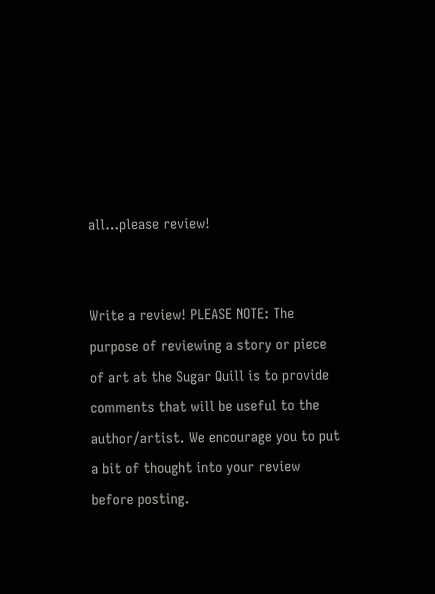all…please review!


Write a review! PLEASE NOTE: The purpose of reviewing a story or piece of art at the Sugar Quill is to provide comments that will be useful to the author/artist. We encourage you to put a bit of thought into your review before posting.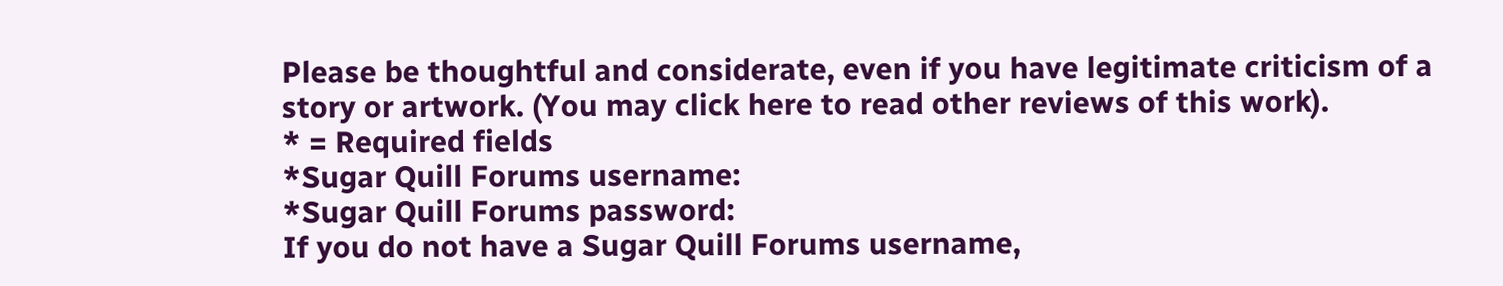Please be thoughtful and considerate, even if you have legitimate criticism of a story or artwork. (You may click here to read other reviews of this work).
* = Required fields
*Sugar Quill Forums username:
*Sugar Quill Forums password:
If you do not have a Sugar Quill Forums username,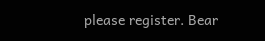please register. Bear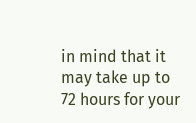in mind that it may take up to 72 hours for your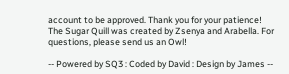account to be approved. Thank you for your patience!
The Sugar Quill was created by Zsenya and Arabella. For questions, please send us an Owl!

-- Powered by SQ3 : Coded by David : Design by James --